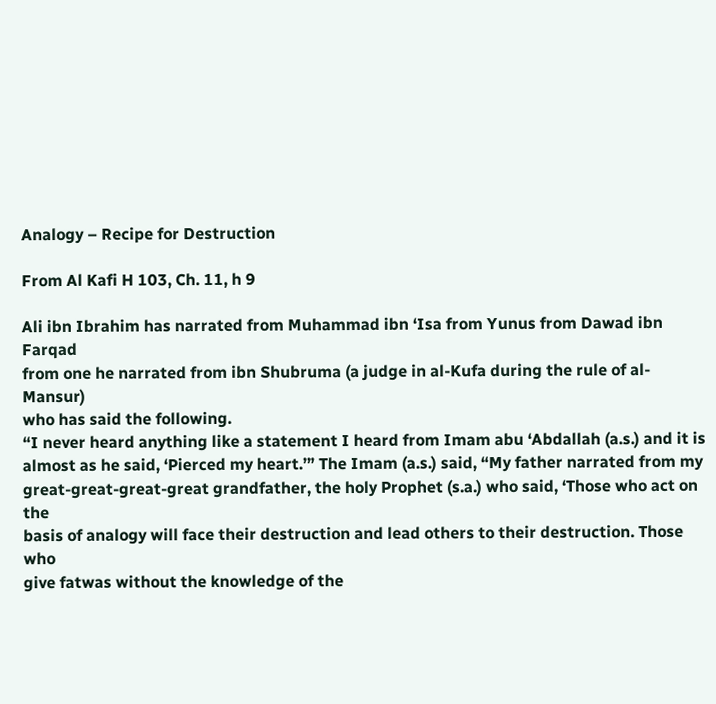Analogy – Recipe for Destruction

From Al Kafi H 103, Ch. 11, h 9

Ali ibn Ibrahim has narrated from Muhammad ibn ‘Isa from Yunus from Dawad ibn Farqad
from one he narrated from ibn Shubruma (a judge in al-Kufa during the rule of al-Mansur)
who has said the following.
“I never heard anything like a statement I heard from Imam abu ‘Abdallah (a.s.) and it is
almost as he said, ‘Pierced my heart.’” The Imam (a.s.) said, “My father narrated from my
great-great-great-great grandfather, the holy Prophet (s.a.) who said, ‘Those who act on the
basis of analogy will face their destruction and lead others to their destruction. Those who
give fatwas without the knowledge of the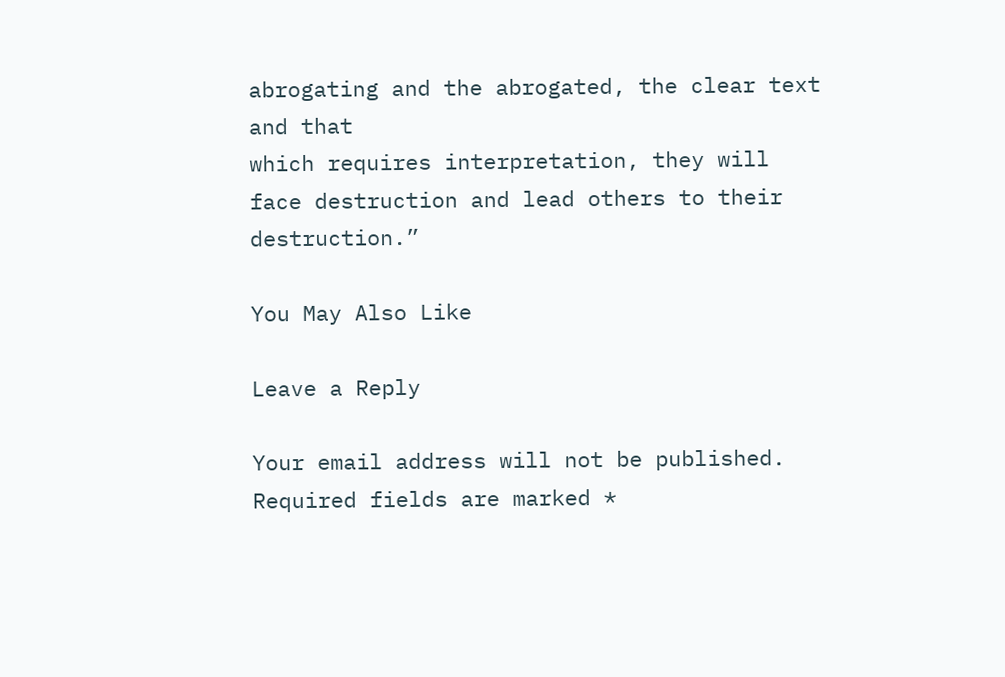abrogating and the abrogated, the clear text and that
which requires interpretation, they will face destruction and lead others to their destruction.”

You May Also Like

Leave a Reply

Your email address will not be published. Required fields are marked *